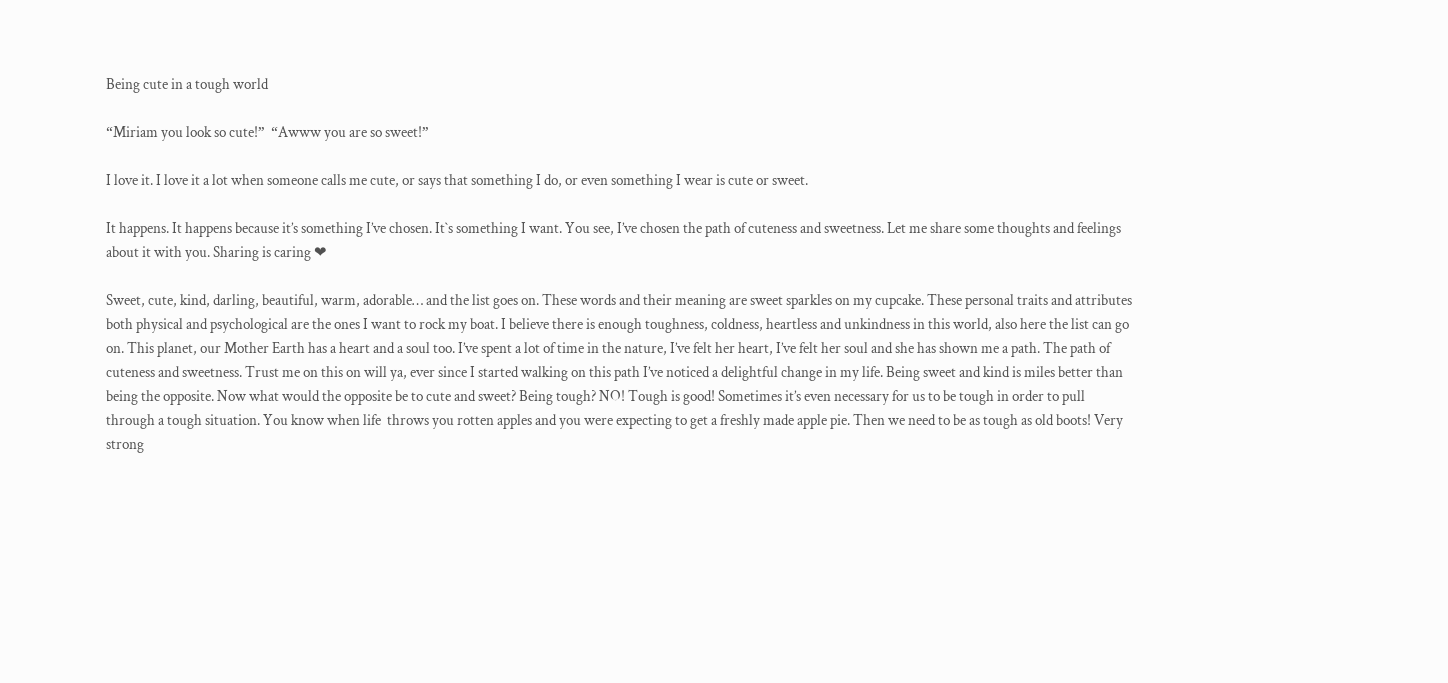Being cute in a tough world

“Miriam you look so cute!”  “Awww you are so sweet!”

I love it. I love it a lot when someone calls me cute, or says that something I do, or even something I wear is cute or sweet.

It happens. It happens because it’s something I’ve chosen. It`s something I want. You see, I’ve chosen the path of cuteness and sweetness. Let me share some thoughts and feelings about it with you. Sharing is caring ❤

Sweet, cute, kind, darling, beautiful, warm, adorable… and the list goes on. These words and their meaning are sweet sparkles on my cupcake. These personal traits and attributes both physical and psychological are the ones I want to rock my boat. I believe there is enough toughness, coldness, heartless and unkindness in this world, also here the list can go on. This planet, our Mother Earth has a heart and a soul too. I’ve spent a lot of time in the nature, I’ve felt her heart, I’ve felt her soul and she has shown me a path. The path of cuteness and sweetness. Trust me on this on will ya, ever since I started walking on this path I’ve noticed a delightful change in my life. Being sweet and kind is miles better than being the opposite. Now what would the opposite be to cute and sweet? Being tough? NO! Tough is good! Sometimes it’s even necessary for us to be tough in order to pull through a tough situation. You know when life  throws you rotten apples and you were expecting to get a freshly made apple pie. Then we need to be as tough as old boots! Very strong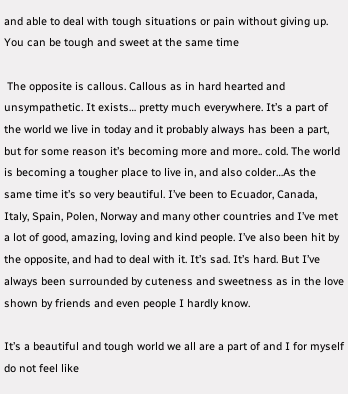and able to deal with tough situations or pain without giving up. You can be tough and sweet at the same time

 The opposite is callous. Callous as in hard hearted and unsympathetic. It exists… pretty much everywhere. It’s a part of the world we live in today and it probably always has been a part, but for some reason it’s becoming more and more.. cold. The world is becoming a tougher place to live in, and also colder…As the same time it’s so very beautiful. I’ve been to Ecuador, Canada, Italy, Spain, Polen, Norway and many other countries and I’ve met a lot of good, amazing, loving and kind people. I’ve also been hit by the opposite, and had to deal with it. It’s sad. It’s hard. But I’ve always been surrounded by cuteness and sweetness as in the love shown by friends and even people I hardly know.

It’s a beautiful and tough world we all are a part of and I for myself do not feel like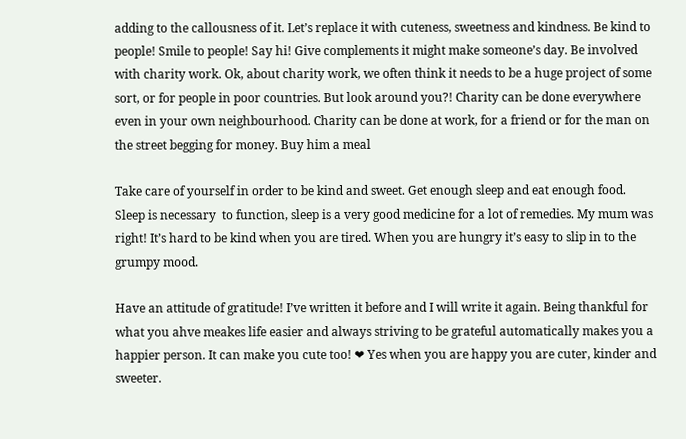adding to the callousness of it. Let’s replace it with cuteness, sweetness and kindness. Be kind to people! Smile to people! Say hi! Give complements it might make someone’s day. Be involved with charity work. Ok, about charity work, we often think it needs to be a huge project of some sort, or for people in poor countries. But look around you?! Charity can be done everywhere even in your own neighbourhood. Charity can be done at work, for a friend or for the man on the street begging for money. Buy him a meal

Take care of yourself in order to be kind and sweet. Get enough sleep and eat enough food. Sleep is necessary  to function, sleep is a very good medicine for a lot of remedies. My mum was right! It’s hard to be kind when you are tired. When you are hungry it’s easy to slip in to the grumpy mood.

Have an attitude of gratitude! I’ve written it before and I will write it again. Being thankful for what you ahve meakes life easier and always striving to be grateful automatically makes you a happier person. It can make you cute too! ❤ Yes when you are happy you are cuter, kinder and sweeter.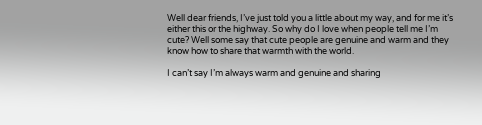Well dear friends, I’ve just told you a little about my way, and for me it’s either this or the highway. So why do I love when people tell me I’m cute? Well some say that cute people are genuine and warm and they know how to share that warmth with the world.

I can’t say I’m always warm and genuine and sharing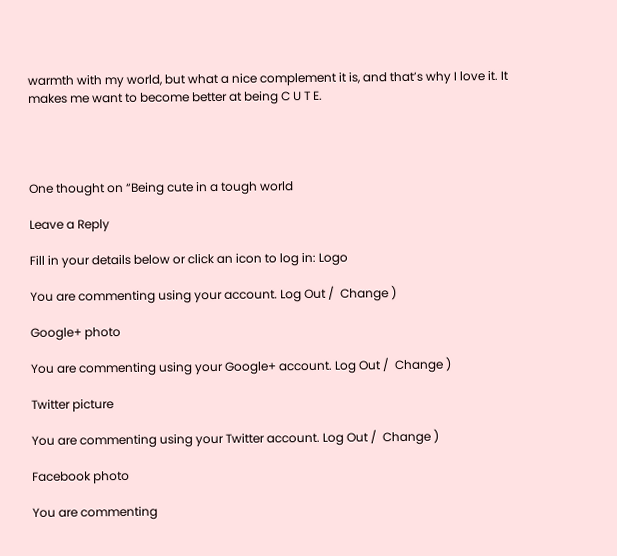warmth with my world, but what a nice complement it is, and that’s why I love it. It makes me want to become better at being C U T E.




One thought on “Being cute in a tough world

Leave a Reply

Fill in your details below or click an icon to log in: Logo

You are commenting using your account. Log Out /  Change )

Google+ photo

You are commenting using your Google+ account. Log Out /  Change )

Twitter picture

You are commenting using your Twitter account. Log Out /  Change )

Facebook photo

You are commenting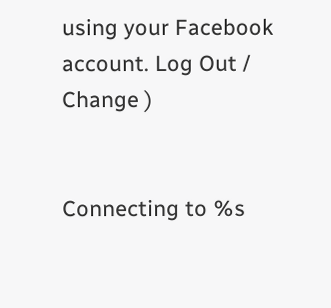using your Facebook account. Log Out /  Change )


Connecting to %s